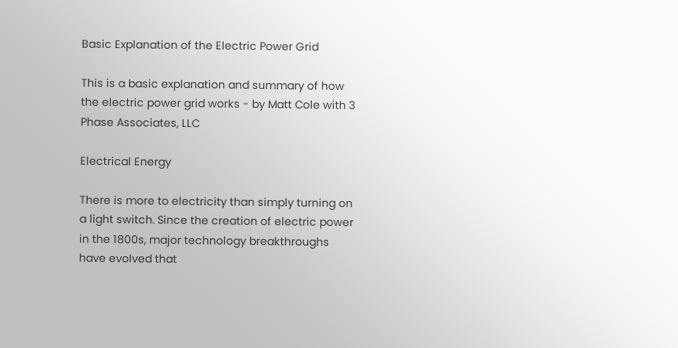Basic Explanation of the Electric Power Grid

This is a basic explanation and summary of how the electric power grid works - by Matt Cole with 3 Phase Associates, LLC

Electrical Energy

There is more to electricity than simply turning on a light switch. Since the creation of electric power in the 1800s, major technology breakthroughs have evolved that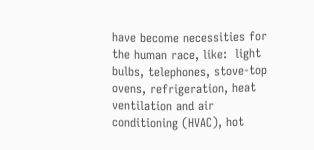have become necessities for the human race, like:  light bulbs, telephones, stove-top ovens, refrigeration, heat ventilation and air conditioning (HVAC), hot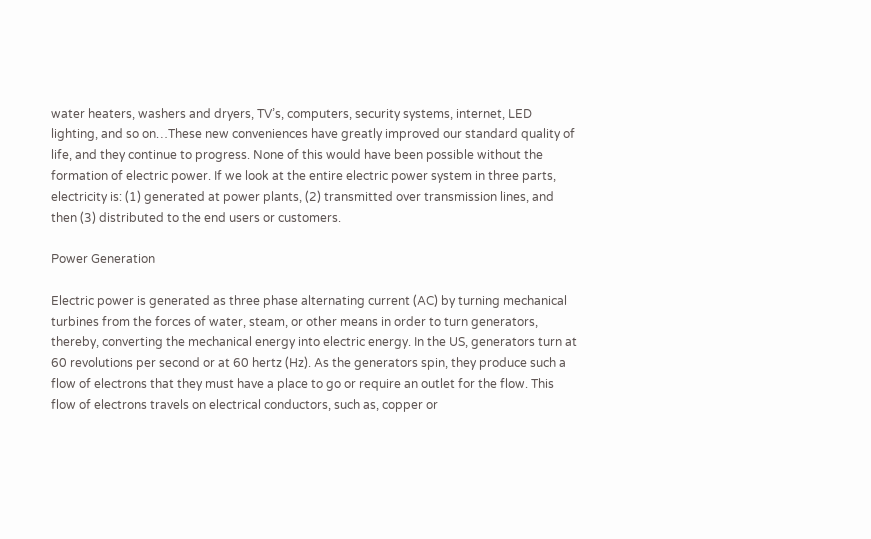water heaters, washers and dryers, TV’s, computers, security systems, internet, LED lighting, and so on…These new conveniences have greatly improved our standard quality of life, and they continue to progress. None of this would have been possible without the formation of electric power. If we look at the entire electric power system in three parts, electricity is: (1) generated at power plants, (2) transmitted over transmission lines, and then (3) distributed to the end users or customers.

Power Generation

Electric power is generated as three phase alternating current (AC) by turning mechanical turbines from the forces of water, steam, or other means in order to turn generators, thereby, converting the mechanical energy into electric energy. In the US, generators turn at 60 revolutions per second or at 60 hertz (Hz). As the generators spin, they produce such a flow of electrons that they must have a place to go or require an outlet for the flow. This flow of electrons travels on electrical conductors, such as, copper or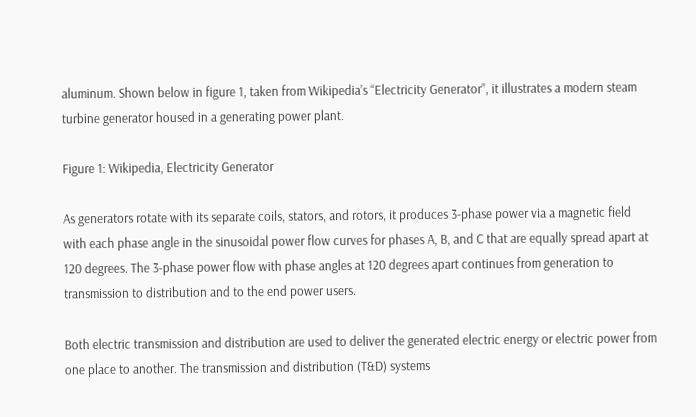aluminum. Shown below in figure 1, taken from Wikipedia’s “Electricity Generator”, it illustrates a modern steam turbine generator housed in a generating power plant.

Figure 1: Wikipedia, Electricity Generator

As generators rotate with its separate coils, stators, and rotors, it produces 3-phase power via a magnetic field with each phase angle in the sinusoidal power flow curves for phases A, B, and C that are equally spread apart at 120 degrees. The 3-phase power flow with phase angles at 120 degrees apart continues from generation to transmission to distribution and to the end power users.

Both electric transmission and distribution are used to deliver the generated electric energy or electric power from one place to another. The transmission and distribution (T&D) systems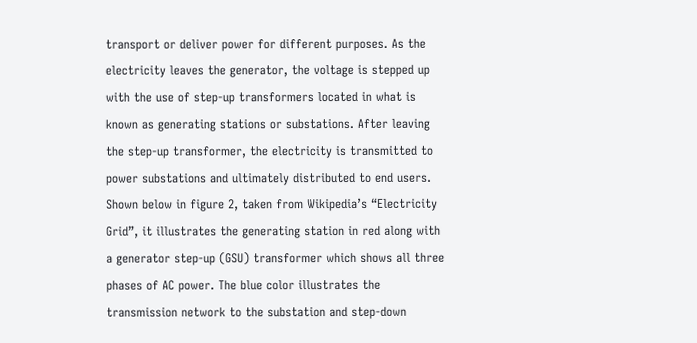transport or deliver power for different purposes. As the electricity leaves the generator, the voltage is stepped up with the use of step-up transformers located in what is known as generating stations or substations. After leaving the step-up transformer, the electricity is transmitted to power substations and ultimately distributed to end users. Shown below in figure 2, taken from Wikipedia’s “Electricity Grid”, it illustrates the generating station in red along with a generator step-up (GSU) transformer which shows all three phases of AC power. The blue color illustrates the transmission network to the substation and step-down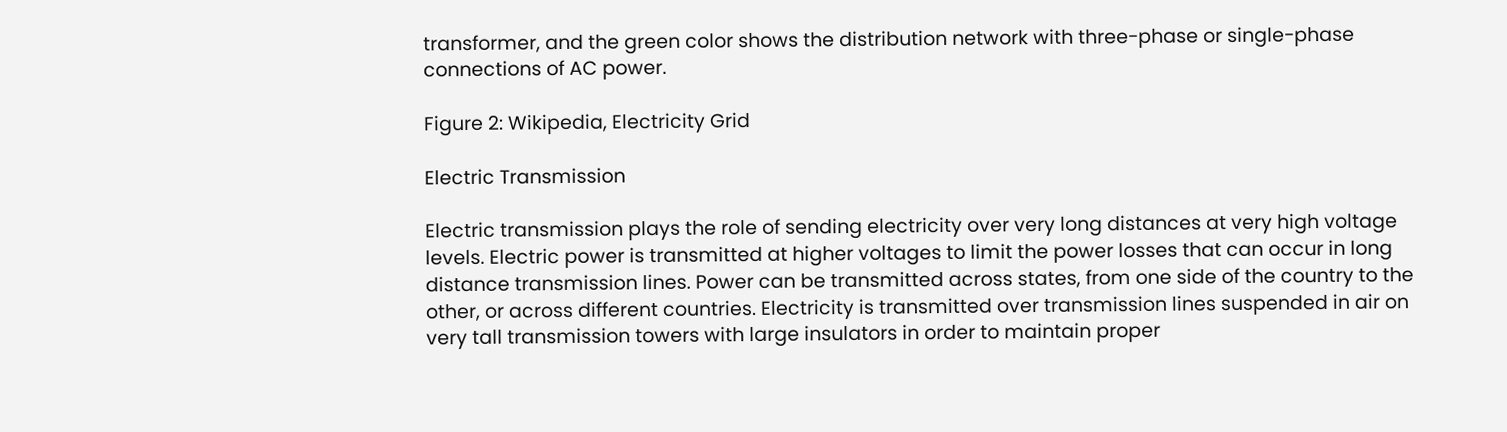transformer, and the green color shows the distribution network with three-phase or single-phase connections of AC power.

Figure 2: Wikipedia, Electricity Grid

Electric Transmission

Electric transmission plays the role of sending electricity over very long distances at very high voltage levels. Electric power is transmitted at higher voltages to limit the power losses that can occur in long distance transmission lines. Power can be transmitted across states, from one side of the country to the other, or across different countries. Electricity is transmitted over transmission lines suspended in air on very tall transmission towers with large insulators in order to maintain proper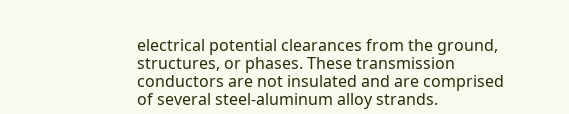electrical potential clearances from the ground, structures, or phases. These transmission conductors are not insulated and are comprised of several steel-aluminum alloy strands.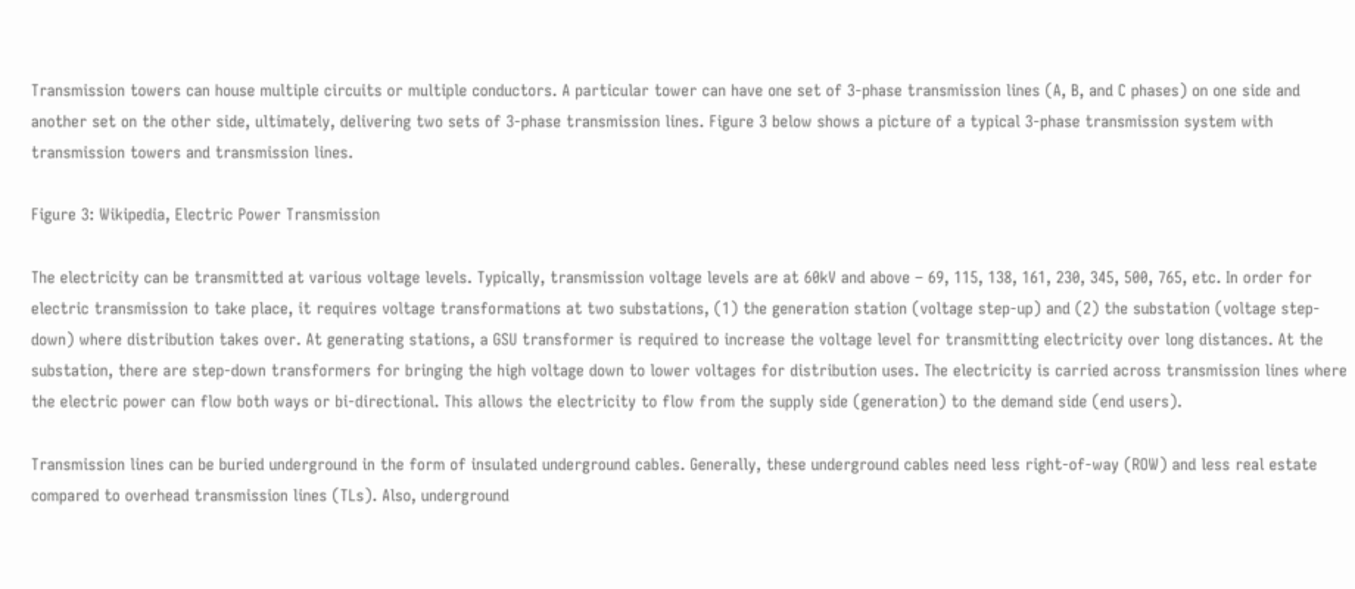Transmission towers can house multiple circuits or multiple conductors. A particular tower can have one set of 3-phase transmission lines (A, B, and C phases) on one side and another set on the other side, ultimately, delivering two sets of 3-phase transmission lines. Figure 3 below shows a picture of a typical 3-phase transmission system with transmission towers and transmission lines.

Figure 3: Wikipedia, Electric Power Transmission

The electricity can be transmitted at various voltage levels. Typically, transmission voltage levels are at 60kV and above – 69, 115, 138, 161, 230, 345, 500, 765, etc. In order for electric transmission to take place, it requires voltage transformations at two substations, (1) the generation station (voltage step-up) and (2) the substation (voltage step-down) where distribution takes over. At generating stations, a GSU transformer is required to increase the voltage level for transmitting electricity over long distances. At the substation, there are step-down transformers for bringing the high voltage down to lower voltages for distribution uses. The electricity is carried across transmission lines where the electric power can flow both ways or bi-directional. This allows the electricity to flow from the supply side (generation) to the demand side (end users).

Transmission lines can be buried underground in the form of insulated underground cables. Generally, these underground cables need less right-of-way (ROW) and less real estate compared to overhead transmission lines (TLs). Also, underground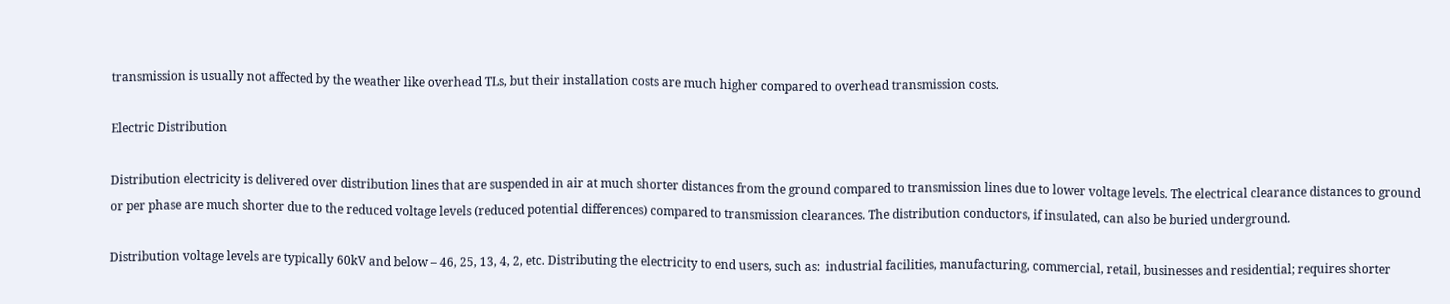transmission is usually not affected by the weather like overhead TLs, but their installation costs are much higher compared to overhead transmission costs.

Electric Distribution

Distribution electricity is delivered over distribution lines that are suspended in air at much shorter distances from the ground compared to transmission lines due to lower voltage levels. The electrical clearance distances to ground or per phase are much shorter due to the reduced voltage levels (reduced potential differences) compared to transmission clearances. The distribution conductors, if insulated, can also be buried underground.

Distribution voltage levels are typically 60kV and below – 46, 25, 13, 4, 2, etc. Distributing the electricity to end users, such as:  industrial facilities, manufacturing, commercial, retail, businesses and residential; requires shorter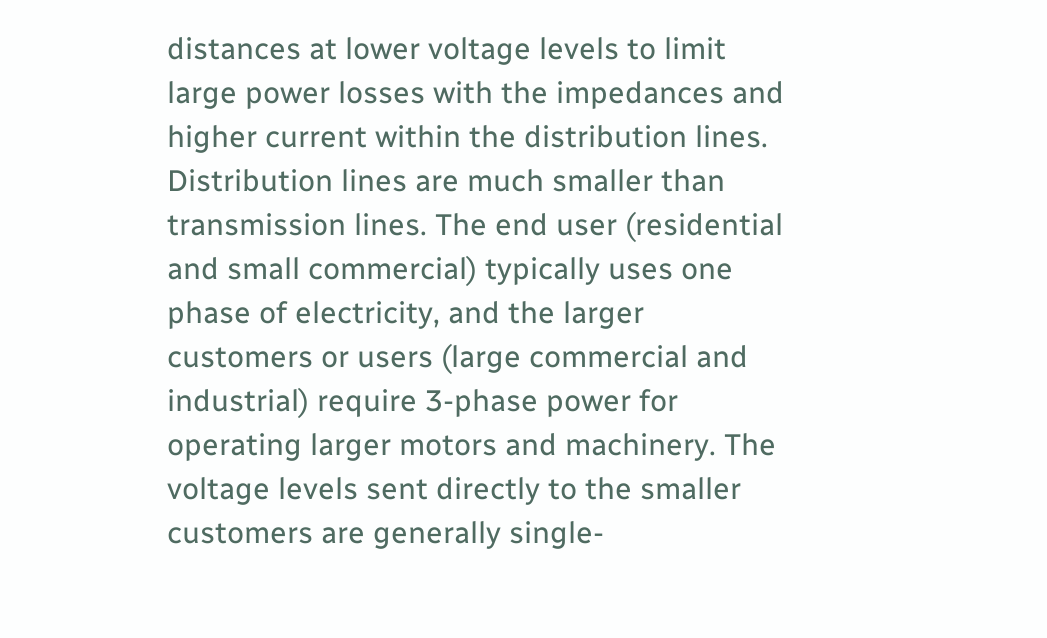distances at lower voltage levels to limit large power losses with the impedances and higher current within the distribution lines. Distribution lines are much smaller than transmission lines. The end user (residential and small commercial) typically uses one phase of electricity, and the larger customers or users (large commercial and industrial) require 3-phase power for operating larger motors and machinery. The voltage levels sent directly to the smaller customers are generally single-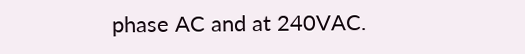phase AC and at 240VAC.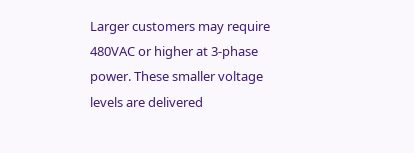Larger customers may require 480VAC or higher at 3-phase power. These smaller voltage levels are delivered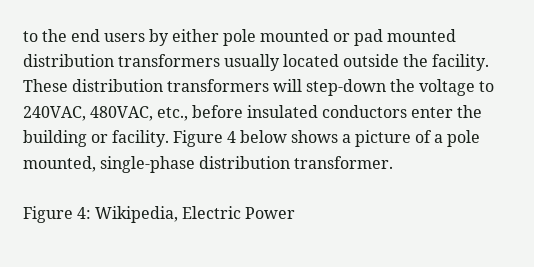to the end users by either pole mounted or pad mounted distribution transformers usually located outside the facility. These distribution transformers will step-down the voltage to 240VAC, 480VAC, etc., before insulated conductors enter the building or facility. Figure 4 below shows a picture of a pole mounted, single-phase distribution transformer.

Figure 4: Wikipedia, Electric Power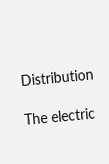Distribution

The electric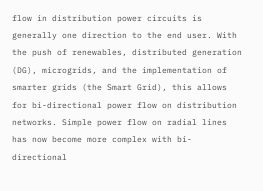flow in distribution power circuits is generally one direction to the end user. With the push of renewables, distributed generation (DG), microgrids, and the implementation of smarter grids (the Smart Grid), this allows for bi-directional power flow on distribution networks. Simple power flow on radial lines has now become more complex with bi-directional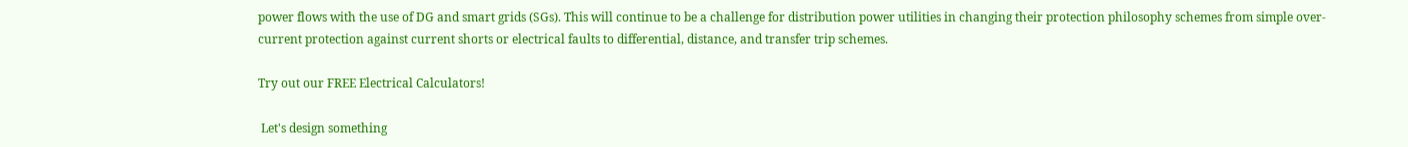power flows with the use of DG and smart grids (SGs). This will continue to be a challenge for distribution power utilities in changing their protection philosophy schemes from simple over-current protection against current shorts or electrical faults to differential, distance, and transfer trip schemes.

Try out our FREE Electrical Calculators!

 Let's design something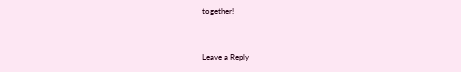together!


Leave a Reply